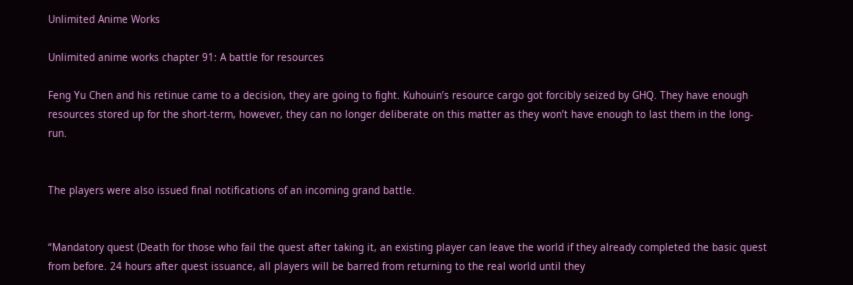Unlimited Anime Works

Unlimited anime works chapter 91: A battle for resources

Feng Yu Chen and his retinue came to a decision, they are going to fight. Kuhouin’s resource cargo got forcibly seized by GHQ. They have enough resources stored up for the short-term, however, they can no longer deliberate on this matter as they won’t have enough to last them in the long-run.


The players were also issued final notifications of an incoming grand battle.


“Mandatory quest (Death for those who fail the quest after taking it, an existing player can leave the world if they already completed the basic quest from before. 24 hours after quest issuance, all players will be barred from returning to the real world until they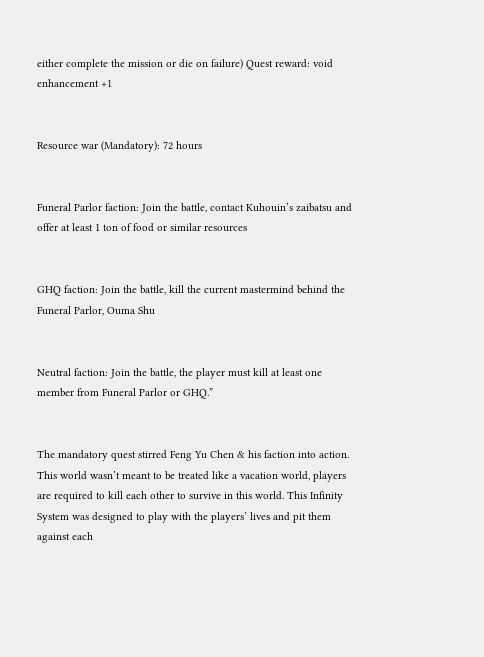either complete the mission or die on failure) Quest reward: void enhancement +1


Resource war (Mandatory): 72 hours


Funeral Parlor faction: Join the battle, contact Kuhouin’s zaibatsu and offer at least 1 ton of food or similar resources


GHQ faction: Join the battle, kill the current mastermind behind the Funeral Parlor, Ouma Shu


Neutral faction: Join the battle, the player must kill at least one member from Funeral Parlor or GHQ.”


The mandatory quest stirred Feng Yu Chen & his faction into action. This world wasn’t meant to be treated like a vacation world, players are required to kill each other to survive in this world. This Infinity System was designed to play with the players’ lives and pit them against each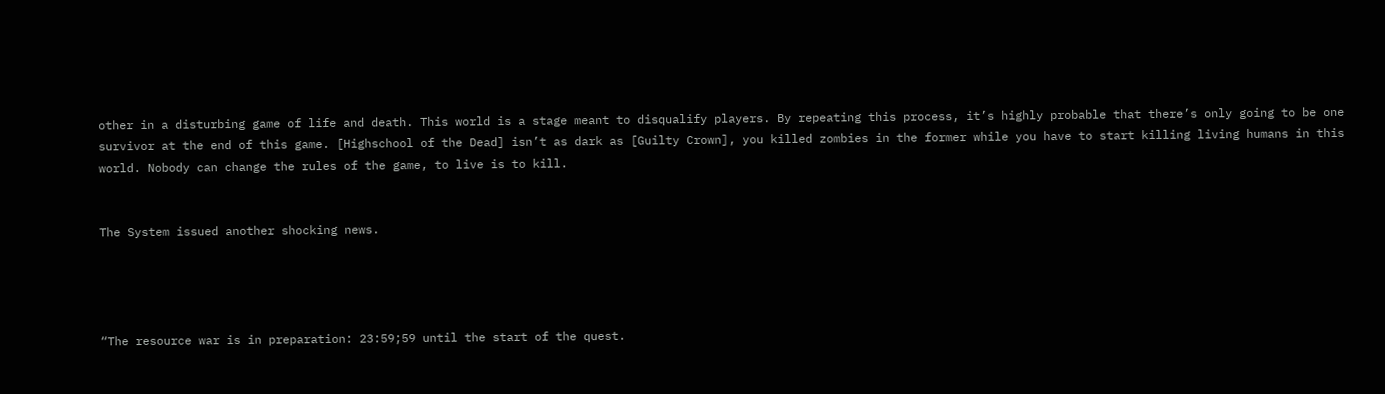other in a disturbing game of life and death. This world is a stage meant to disqualify players. By repeating this process, it’s highly probable that there’s only going to be one survivor at the end of this game. [Highschool of the Dead] isn’t as dark as [Guilty Crown], you killed zombies in the former while you have to start killing living humans in this world. Nobody can change the rules of the game, to live is to kill.


The System issued another shocking news.




“The resource war is in preparation: 23:59;59 until the start of the quest.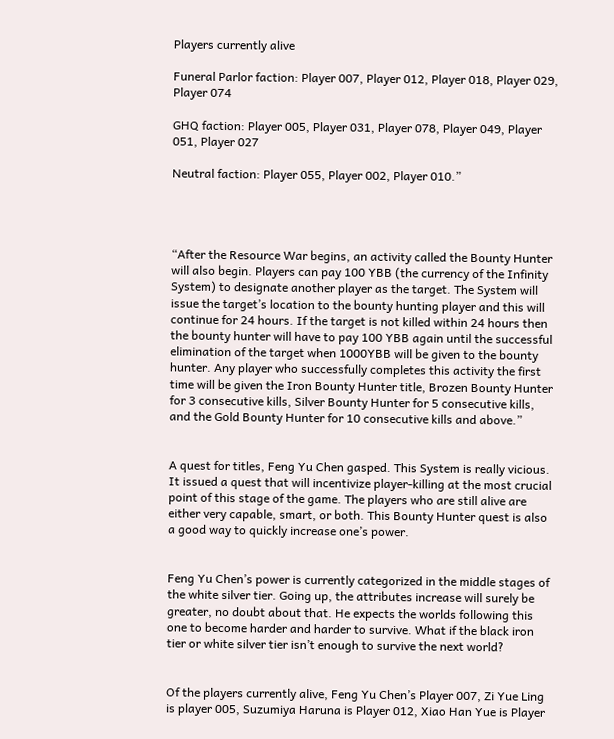Players currently alive

Funeral Parlor faction: Player 007, Player 012, Player 018, Player 029, Player 074

GHQ faction: Player 005, Player 031, Player 078, Player 049, Player 051, Player 027

Neutral faction: Player 055, Player 002, Player 010.”




“After the Resource War begins, an activity called the Bounty Hunter will also begin. Players can pay 100 YBB (the currency of the Infinity System) to designate another player as the target. The System will issue the target’s location to the bounty hunting player and this will continue for 24 hours. If the target is not killed within 24 hours then the bounty hunter will have to pay 100 YBB again until the successful elimination of the target when 1000YBB will be given to the bounty hunter. Any player who successfully completes this activity the first time will be given the Iron Bounty Hunter title, Brozen Bounty Hunter for 3 consecutive kills, Silver Bounty Hunter for 5 consecutive kills, and the Gold Bounty Hunter for 10 consecutive kills and above.”


A quest for titles, Feng Yu Chen gasped. This System is really vicious. It issued a quest that will incentivize player-killing at the most crucial point of this stage of the game. The players who are still alive are either very capable, smart, or both. This Bounty Hunter quest is also a good way to quickly increase one’s power.


Feng Yu Chen’s power is currently categorized in the middle stages of the white silver tier. Going up, the attributes increase will surely be greater, no doubt about that. He expects the worlds following this one to become harder and harder to survive. What if the black iron tier or white silver tier isn’t enough to survive the next world?


Of the players currently alive, Feng Yu Chen’s Player 007, Zi Yue Ling is player 005, Suzumiya Haruna is Player 012, Xiao Han Yue is Player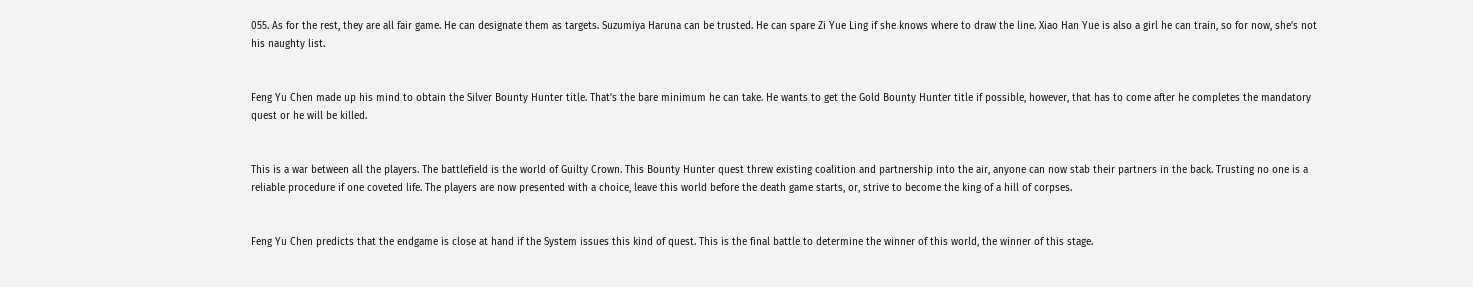055. As for the rest, they are all fair game. He can designate them as targets. Suzumiya Haruna can be trusted. He can spare Zi Yue Ling if she knows where to draw the line. Xiao Han Yue is also a girl he can train, so for now, she’s not his naughty list.


Feng Yu Chen made up his mind to obtain the Silver Bounty Hunter title. That’s the bare minimum he can take. He wants to get the Gold Bounty Hunter title if possible, however, that has to come after he completes the mandatory quest or he will be killed.


This is a war between all the players. The battlefield is the world of Guilty Crown. This Bounty Hunter quest threw existing coalition and partnership into the air, anyone can now stab their partners in the back. Trusting no one is a reliable procedure if one coveted life. The players are now presented with a choice, leave this world before the death game starts, or, strive to become the king of a hill of corpses.


Feng Yu Chen predicts that the endgame is close at hand if the System issues this kind of quest. This is the final battle to determine the winner of this world, the winner of this stage.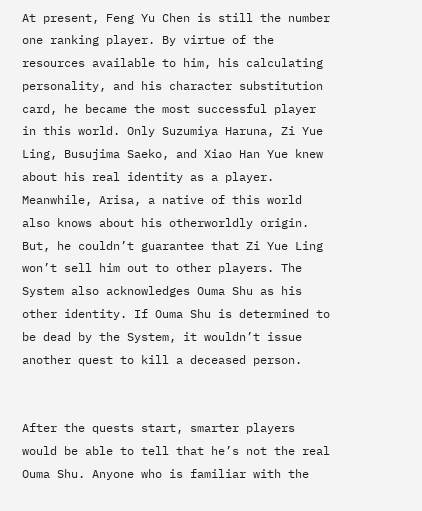At present, Feng Yu Chen is still the number one ranking player. By virtue of the resources available to him, his calculating personality, and his character substitution card, he became the most successful player in this world. Only Suzumiya Haruna, Zi Yue Ling, Busujima Saeko, and Xiao Han Yue knew about his real identity as a player. Meanwhile, Arisa, a native of this world also knows about his otherworldly origin. But, he couldn’t guarantee that Zi Yue Ling won’t sell him out to other players. The System also acknowledges Ouma Shu as his other identity. If Ouma Shu is determined to be dead by the System, it wouldn’t issue another quest to kill a deceased person.


After the quests start, smarter players would be able to tell that he’s not the real Ouma Shu. Anyone who is familiar with the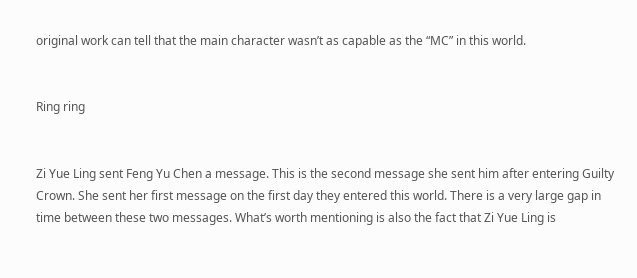original work can tell that the main character wasn’t as capable as the “MC” in this world.


Ring ring


Zi Yue Ling sent Feng Yu Chen a message. This is the second message she sent him after entering Guilty Crown. She sent her first message on the first day they entered this world. There is a very large gap in time between these two messages. What’s worth mentioning is also the fact that Zi Yue Ling is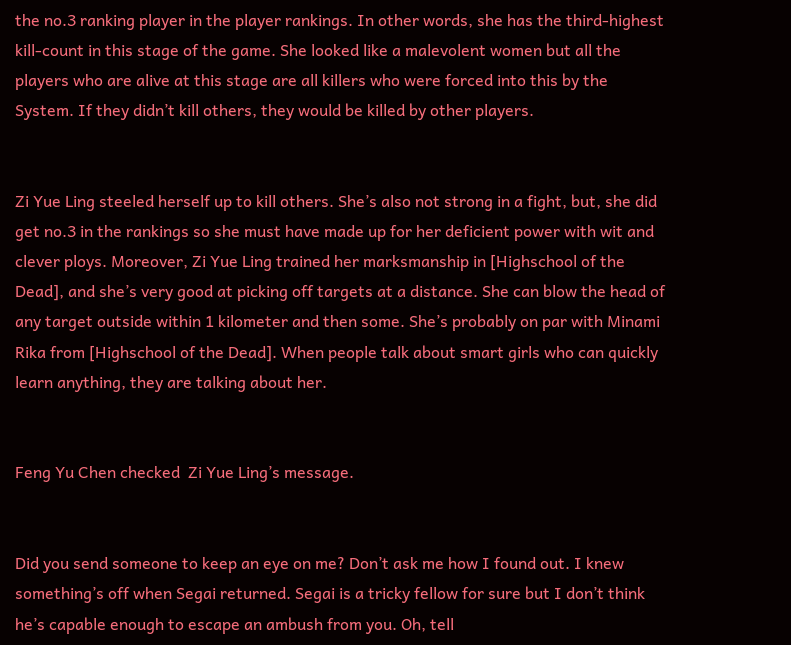the no.3 ranking player in the player rankings. In other words, she has the third-highest kill-count in this stage of the game. She looked like a malevolent women but all the players who are alive at this stage are all killers who were forced into this by the System. If they didn’t kill others, they would be killed by other players.


Zi Yue Ling steeled herself up to kill others. She’s also not strong in a fight, but, she did get no.3 in the rankings so she must have made up for her deficient power with wit and clever ploys. Moreover, Zi Yue Ling trained her marksmanship in [Highschool of the Dead], and she’s very good at picking off targets at a distance. She can blow the head of any target outside within 1 kilometer and then some. She’s probably on par with Minami Rika from [Highschool of the Dead]. When people talk about smart girls who can quickly learn anything, they are talking about her.


Feng Yu Chen checked  Zi Yue Ling’s message.


Did you send someone to keep an eye on me? Don’t ask me how I found out. I knew something’s off when Segai returned. Segai is a tricky fellow for sure but I don’t think he’s capable enough to escape an ambush from you. Oh, tell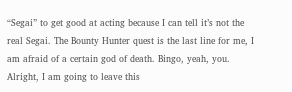“Segai” to get good at acting because I can tell it’s not the real Segai. The Bounty Hunter quest is the last line for me, I am afraid of a certain god of death. Bingo, yeah, you. Alright, I am going to leave this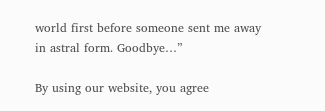world first before someone sent me away in astral form. Goodbye…”

By using our website, you agree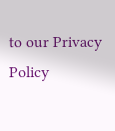to our Privacy Policy